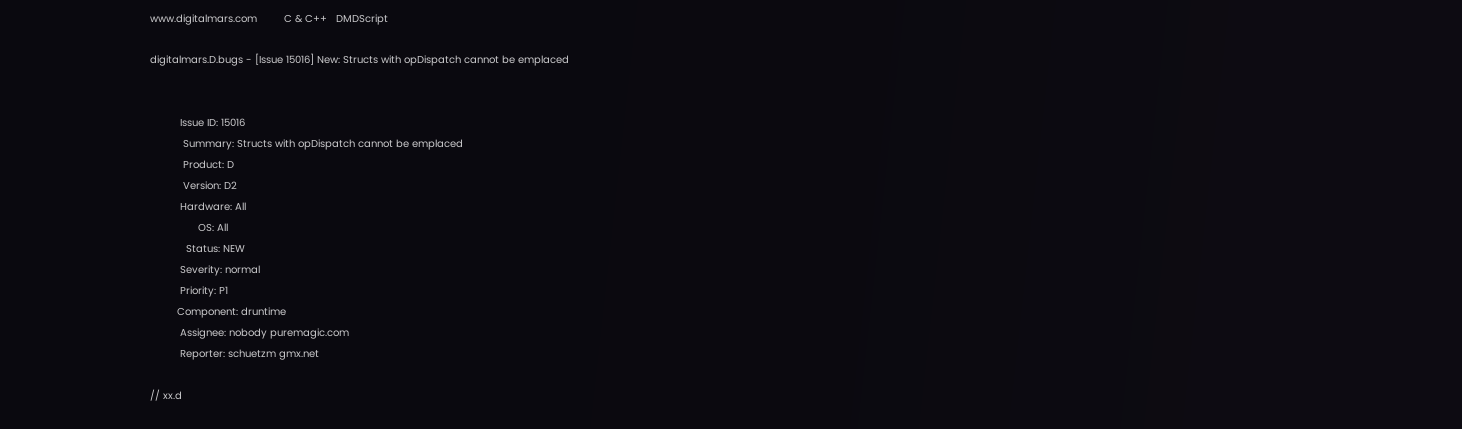www.digitalmars.com         C & C++   DMDScript

digitalmars.D.bugs - [Issue 15016] New: Structs with opDispatch cannot be emplaced


          Issue ID: 15016
           Summary: Structs with opDispatch cannot be emplaced
           Product: D
           Version: D2
          Hardware: All
                OS: All
            Status: NEW
          Severity: normal
          Priority: P1
         Component: druntime
          Assignee: nobody puremagic.com
          Reporter: schuetzm gmx.net

// xx.d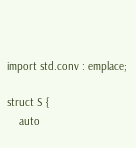import std.conv : emplace;

struct S {
    auto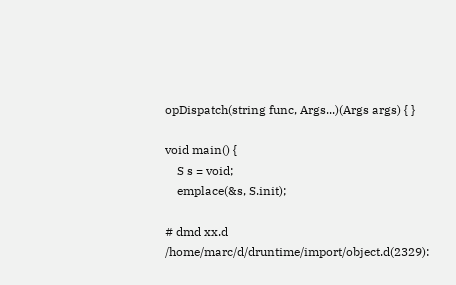opDispatch(string func, Args...)(Args args) { }

void main() {
    S s = void;
    emplace(&s, S.init);

# dmd xx.d
/home/marc/d/druntime/import/object.d(2329):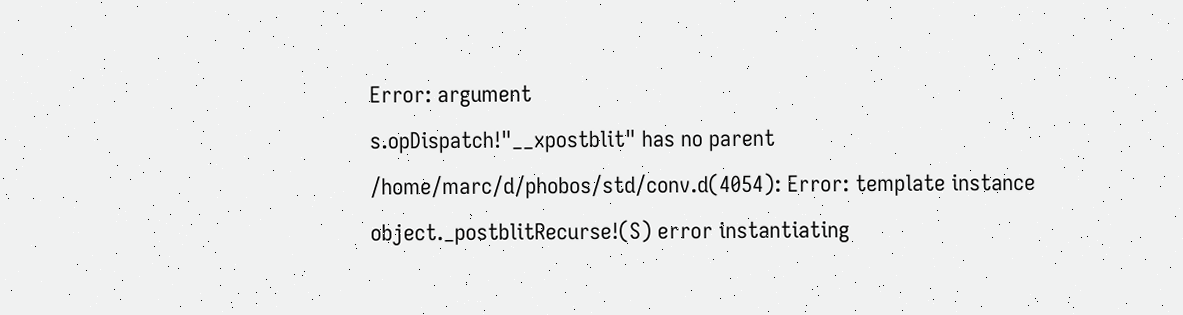Error: argument
s.opDispatch!"__xpostblit" has no parent
/home/marc/d/phobos/std/conv.d(4054): Error: template instance
object._postblitRecurse!(S) error instantiating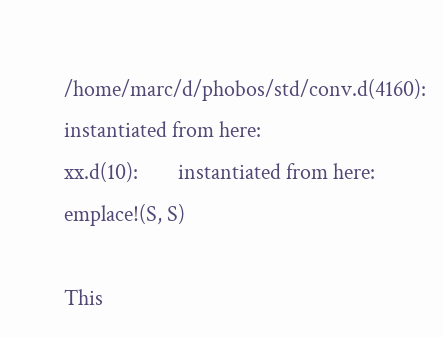/home/marc/d/phobos/std/conv.d(4160):        instantiated from here:
xx.d(10):        instantiated from here: emplace!(S, S)

This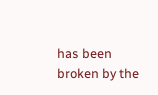has been broken by the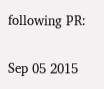following PR:

Sep 05 2015